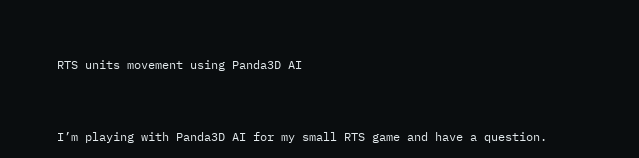RTS units movement using Panda3D AI


I’m playing with Panda3D AI for my small RTS game and have a question.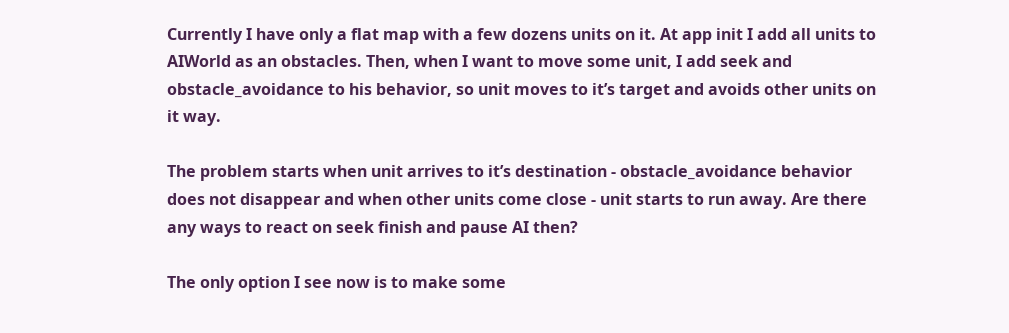Currently I have only a flat map with a few dozens units on it. At app init I add all units to AIWorld as an obstacles. Then, when I want to move some unit, I add seek and obstacle_avoidance to his behavior, so unit moves to it’s target and avoids other units on it way.

The problem starts when unit arrives to it’s destination - obstacle_avoidance behavior does not disappear and when other units come close - unit starts to run away. Are there any ways to react on seek finish and pause AI then?

The only option I see now is to make some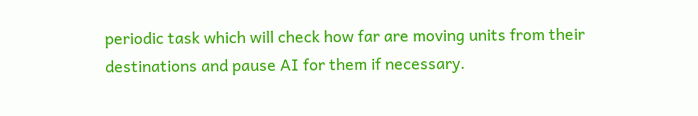periodic task which will check how far are moving units from their destinations and pause AI for them if necessary.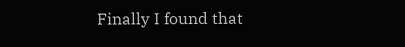Finally I found that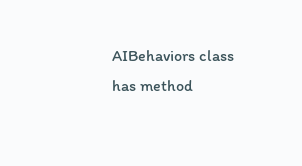AIBehaviors class has method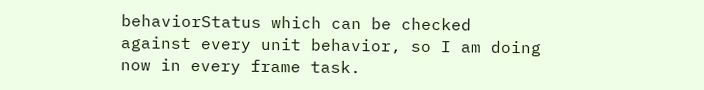behaviorStatus which can be checked against every unit behavior, so I am doing now in every frame task.